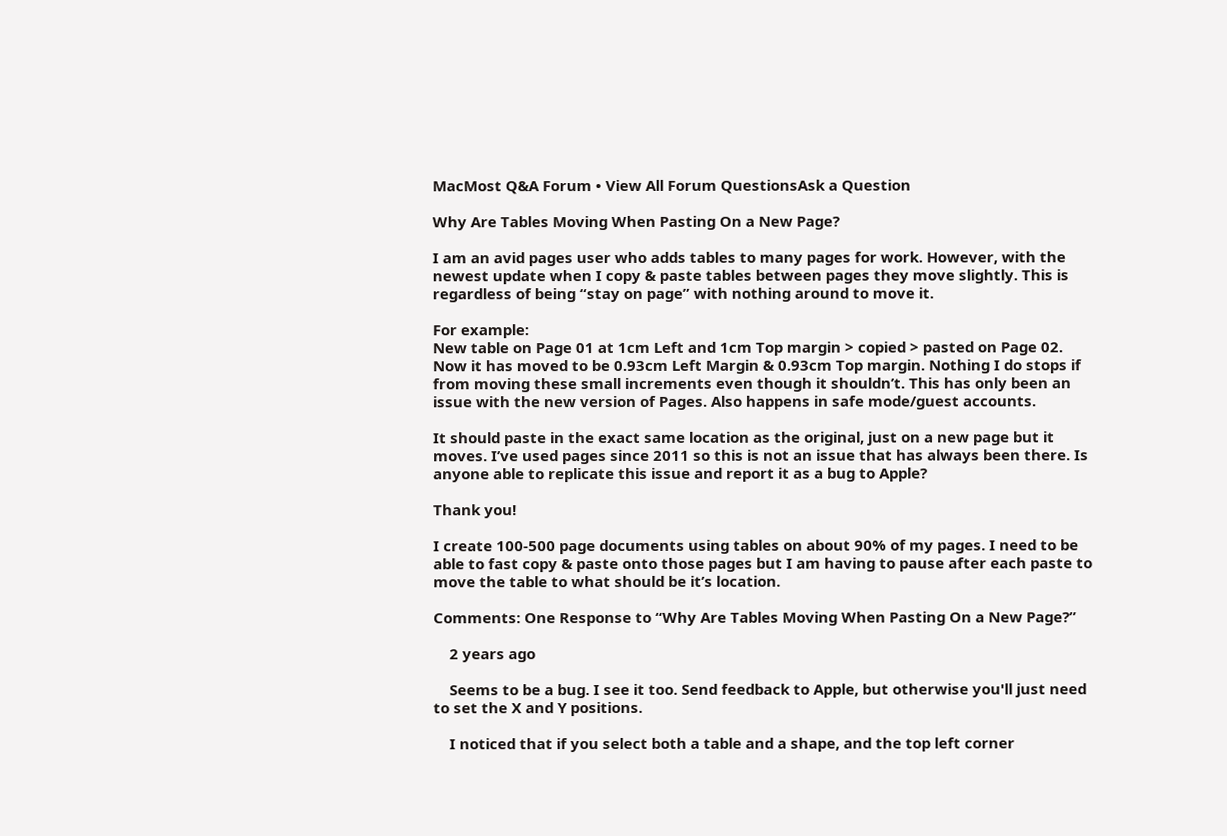MacMost Q&A Forum • View All Forum QuestionsAsk a Question

Why Are Tables Moving When Pasting On a New Page?

I am an avid pages user who adds tables to many pages for work. However, with the newest update when I copy & paste tables between pages they move slightly. This is regardless of being “stay on page” with nothing around to move it.

For example:
New table on Page 01 at 1cm Left and 1cm Top margin > copied > pasted on Page 02. Now it has moved to be 0.93cm Left Margin & 0.93cm Top margin. Nothing I do stops if from moving these small increments even though it shouldn’t. This has only been an issue with the new version of Pages. Also happens in safe mode/guest accounts.

It should paste in the exact same location as the original, just on a new page but it moves. I’ve used pages since 2011 so this is not an issue that has always been there. Is anyone able to replicate this issue and report it as a bug to Apple?

Thank you!

I create 100-500 page documents using tables on about 90% of my pages. I need to be able to fast copy & paste onto those pages but I am having to pause after each paste to move the table to what should be it’s location.

Comments: One Response to “Why Are Tables Moving When Pasting On a New Page?”

    2 years ago

    Seems to be a bug. I see it too. Send feedback to Apple, but otherwise you'll just need to set the X and Y positions.

    I noticed that if you select both a table and a shape, and the top left corner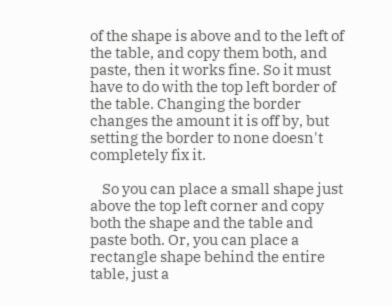of the shape is above and to the left of the table, and copy them both, and paste, then it works fine. So it must have to do with the top left border of the table. Changing the border changes the amount it is off by, but setting the border to none doesn't completely fix it.

    So you can place a small shape just above the top left corner and copy both the shape and the table and paste both. Or, you can place a rectangle shape behind the entire table, just a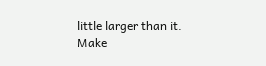little larger than it. Make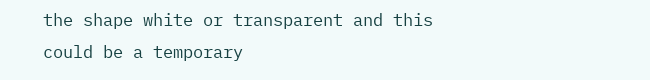the shape white or transparent and this could be a temporary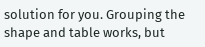solution for you. Grouping the shape and table works, but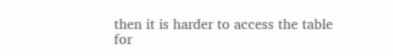then it is harder to access the table for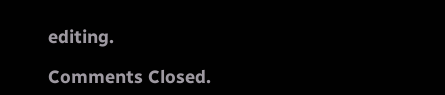editing.

Comments Closed.